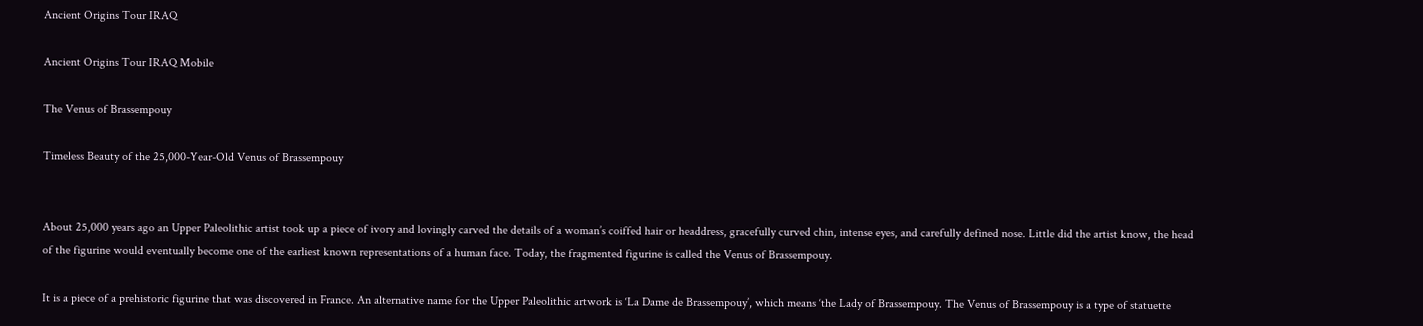Ancient Origins Tour IRAQ

Ancient Origins Tour IRAQ Mobile

The Venus of Brassempouy

Timeless Beauty of the 25,000-Year-Old Venus of Brassempouy


About 25,000 years ago an Upper Paleolithic artist took up a piece of ivory and lovingly carved the details of a woman’s coiffed hair or headdress, gracefully curved chin, intense eyes, and carefully defined nose. Little did the artist know, the head of the figurine would eventually become one of the earliest known representations of a human face. Today, the fragmented figurine is called the Venus of Brassempouy.

It is a piece of a prehistoric figurine that was discovered in France. An alternative name for the Upper Paleolithic artwork is ‘La Dame de Brassempouy’, which means ‘the Lady of Brassempouy. The Venus of Brassempouy is a type of statuette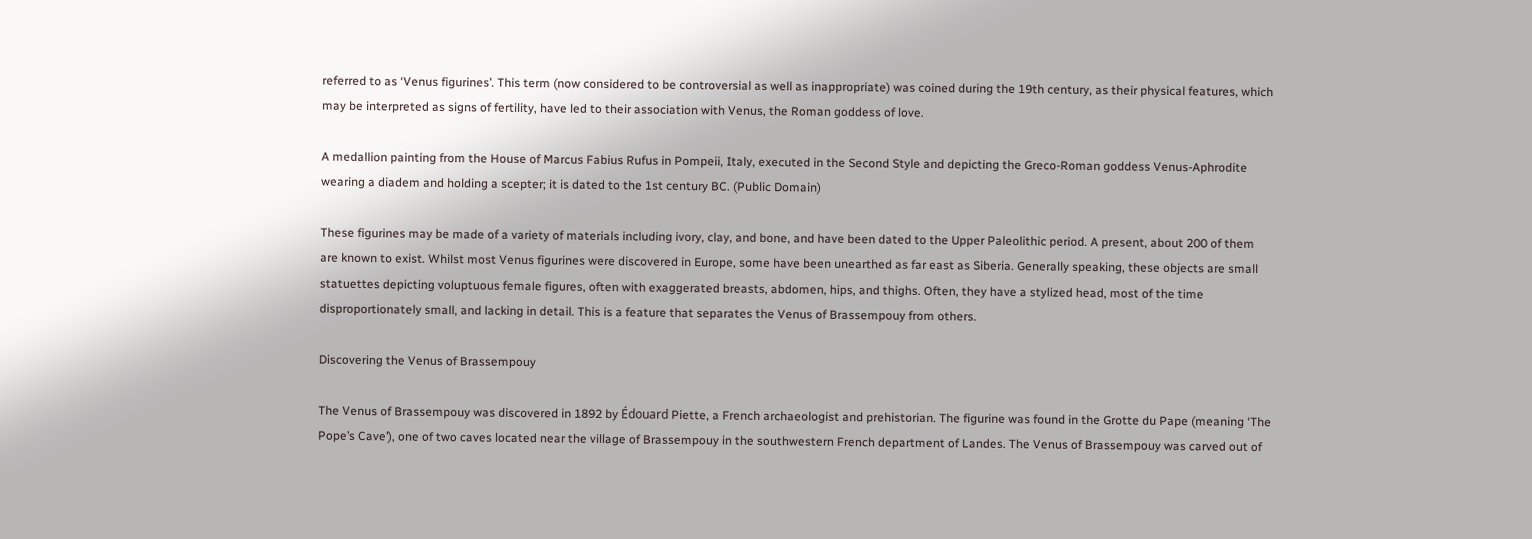referred to as ‘Venus figurines’. This term (now considered to be controversial as well as inappropriate) was coined during the 19th century, as their physical features, which may be interpreted as signs of fertility, have led to their association with Venus, the Roman goddess of love.

A medallion painting from the House of Marcus Fabius Rufus in Pompeii, Italy, executed in the Second Style and depicting the Greco-Roman goddess Venus-Aphrodite wearing a diadem and holding a scepter; it is dated to the 1st century BC. (Public Domain)

These figurines may be made of a variety of materials including ivory, clay, and bone, and have been dated to the Upper Paleolithic period. A present, about 200 of them are known to exist. Whilst most Venus figurines were discovered in Europe, some have been unearthed as far east as Siberia. Generally speaking, these objects are small statuettes depicting voluptuous female figures, often with exaggerated breasts, abdomen, hips, and thighs. Often, they have a stylized head, most of the time disproportionately small, and lacking in detail. This is a feature that separates the Venus of Brassempouy from others.

Discovering the Venus of Brassempouy

The Venus of Brassempouy was discovered in 1892 by Édouard Piette, a French archaeologist and prehistorian. The figurine was found in the Grotte du Pape (meaning ‘The Pope’s Cave’), one of two caves located near the village of Brassempouy in the southwestern French department of Landes. The Venus of Brassempouy was carved out of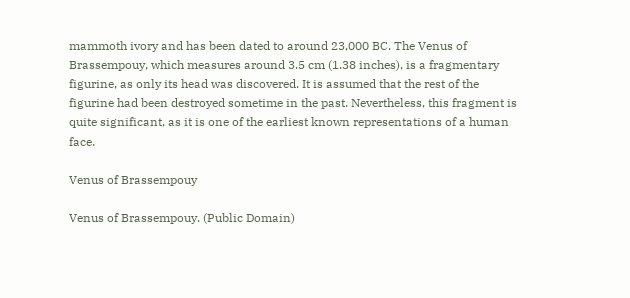mammoth ivory and has been dated to around 23,000 BC. The Venus of Brassempouy, which measures around 3.5 cm (1.38 inches), is a fragmentary figurine, as only its head was discovered. It is assumed that the rest of the figurine had been destroyed sometime in the past. Nevertheless, this fragment is quite significant, as it is one of the earliest known representations of a human face.

Venus of Brassempouy

Venus of Brassempouy. (Public Domain)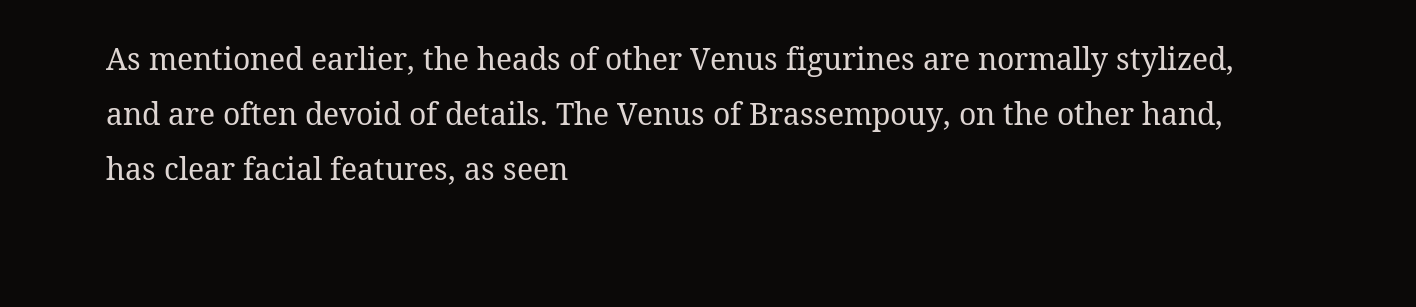As mentioned earlier, the heads of other Venus figurines are normally stylized, and are often devoid of details. The Venus of Brassempouy, on the other hand, has clear facial features, as seen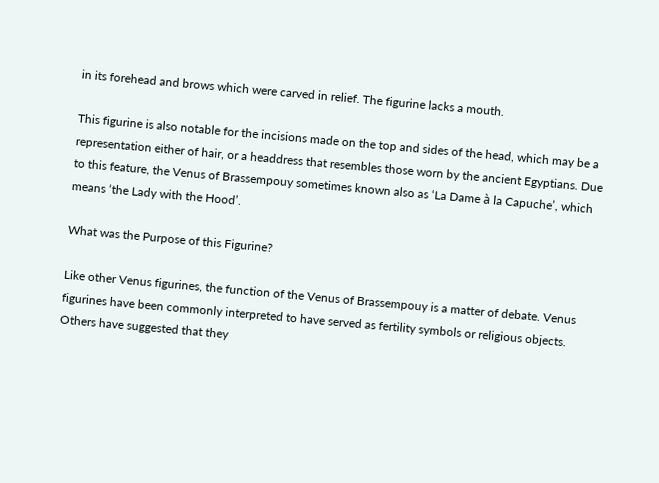in its forehead and brows which were carved in relief. The figurine lacks a mouth.

This figurine is also notable for the incisions made on the top and sides of the head, which may be a representation either of hair, or a headdress that resembles those worn by the ancient Egyptians. Due to this feature, the Venus of Brassempouy sometimes known also as ‘La Dame à la Capuche’, which means ‘the Lady with the Hood’.

What was the Purpose of this Figurine?

Like other Venus figurines, the function of the Venus of Brassempouy is a matter of debate. Venus figurines have been commonly interpreted to have served as fertility symbols or religious objects. Others have suggested that they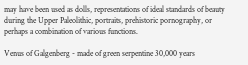may have been used as dolls, representations of ideal standards of beauty during the Upper Paleolithic, portraits, prehistoric pornography, or perhaps a combination of various functions.

Venus of Galgenberg - made of green serpentine 30,000 years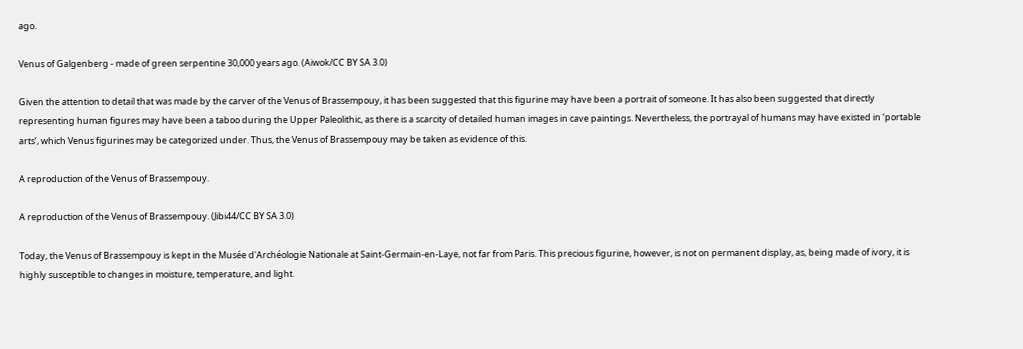ago.

Venus of Galgenberg - made of green serpentine 30,000 years ago. (Aiwok/CC BY SA 3.0)

Given the attention to detail that was made by the carver of the Venus of Brassempouy, it has been suggested that this figurine may have been a portrait of someone. It has also been suggested that directly representing human figures may have been a taboo during the Upper Paleolithic, as there is a scarcity of detailed human images in cave paintings. Nevertheless, the portrayal of humans may have existed in ‘portable arts’, which Venus figurines may be categorized under. Thus, the Venus of Brassempouy may be taken as evidence of this.

A reproduction of the Venus of Brassempouy.

A reproduction of the Venus of Brassempouy. (Jibi44/CC BY SA 3.0)

Today, the Venus of Brassempouy is kept in the Musée d'Archéologie Nationale at Saint-Germain-en-Laye, not far from Paris. This precious figurine, however, is not on permanent display, as, being made of ivory, it is highly susceptible to changes in moisture, temperature, and light.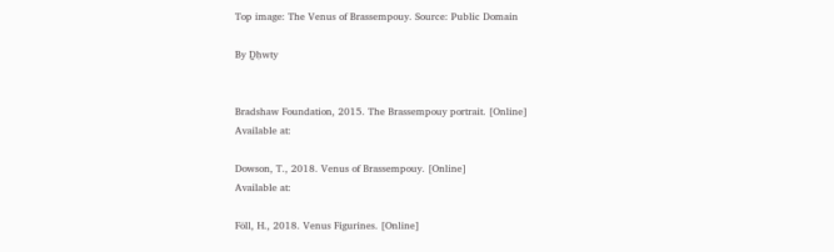Top image: The Venus of Brassempouy. Source: Public Domain

By Ḏḥwty


Bradshaw Foundation, 2015. The Brassempouy portrait. [Online]
Available at:

Dowson, T., 2018. Venus of Brassempouy. [Online]
Available at:

Föll, H., 2018. Venus Figurines. [Online]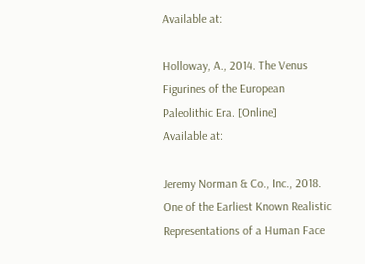Available at:

Holloway, A., 2014. The Venus Figurines of the European Paleolithic Era. [Online]
Available at:

Jeremy Norman & Co., Inc., 2018. One of the Earliest Known Realistic Representations of a Human Face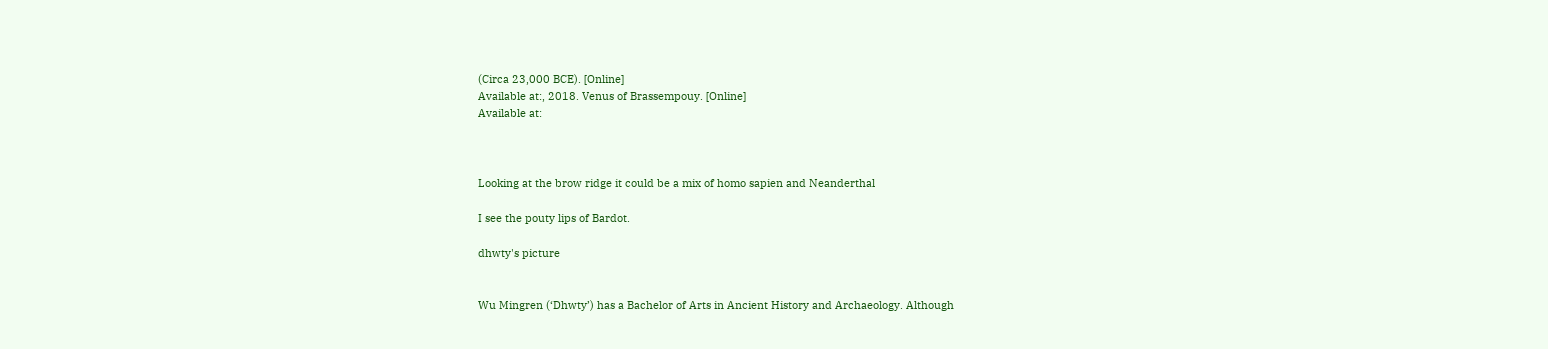(Circa 23,000 BCE). [Online]
Available at:, 2018. Venus of Brassempouy. [Online]
Available at:



Looking at the brow ridge it could be a mix of homo sapien and Neanderthal

I see the pouty lips of Bardot.

dhwty's picture


Wu Mingren (‘Dhwty’) has a Bachelor of Arts in Ancient History and Archaeology. Although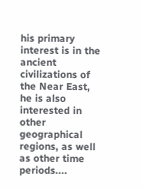his primary interest is in the ancient civilizations of the Near East, he is also interested in other geographical regions, as well as other time periods....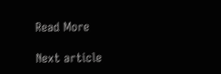Read More

Next article